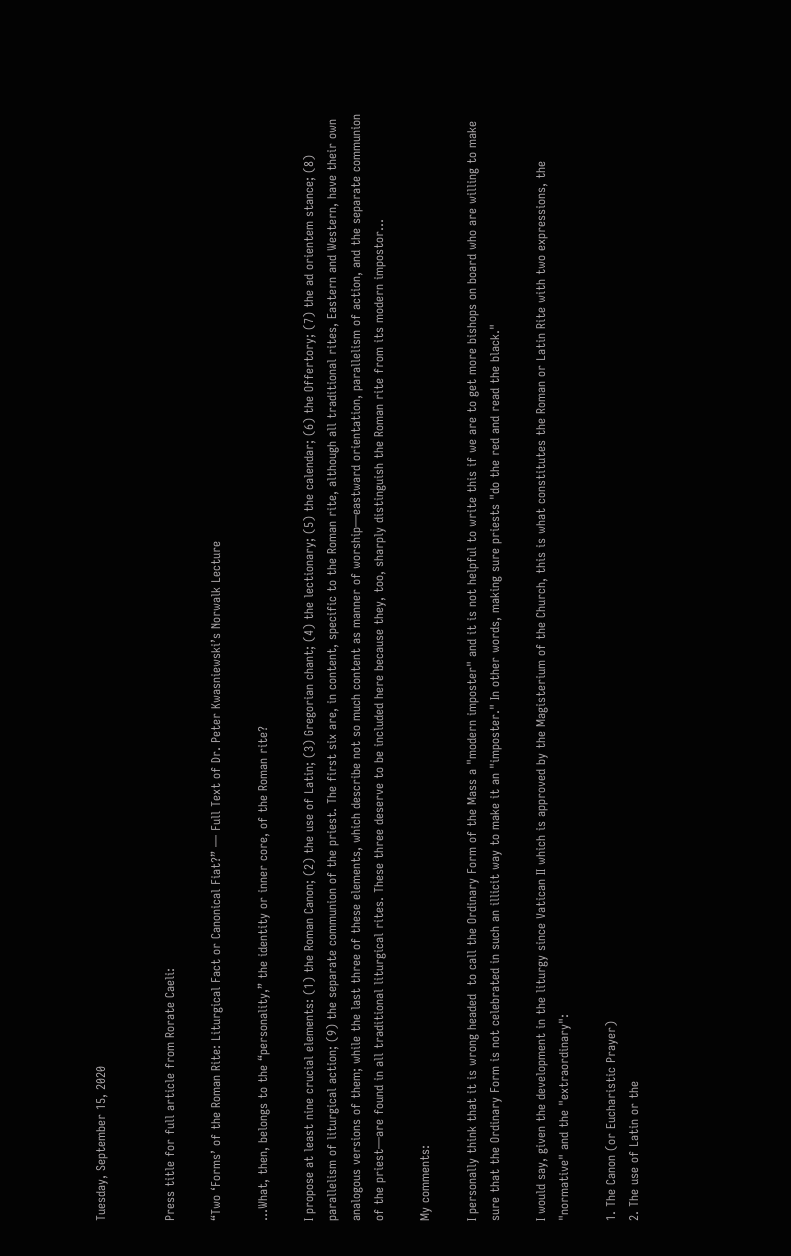Tuesday, September 15, 2020


Press title for full article from Rorate Caeli:

“Two ‘Forms’ of the Roman Rite: Liturgical Fact or Canonical Fiat?” — Full Text of Dr. Peter Kwasniewski’s Norwalk Lecture

...What, then, belongs to the “personality,” the identity or inner core, of the Roman rite?

I propose at least nine crucial elements: (1) the Roman Canon; (2) the use of Latin; (3) Gregorian chant; (4) the lectionary; (5) the calendar; (6) the Offertory; (7) the ad orientem stance; (8) parallelism of liturgical action; (9) the separate communion of the priest. The first six are, in content, specific to the Roman rite, although all traditional rites, Eastern and Western, have their own analogous versions of them; while the last three of these elements, which describe not so much content as manner of worship—eastward orientation, parallelism of action, and the separate communion of the priest—are found in all traditional liturgical rites. These three deserve to be included here because they, too, sharply distinguish the Roman rite from its modern impostor...

My comments:

I personally think that it is wrong headed  to call the Ordinary Form of the Mass a "modern imposter" and it is not helpful to write this if we are to get more bishops on board who are willing to make sure that the Ordinary Form is not celebrated in such an illicit way to make it an "imposter." In other words, making sure priests "do the red and read the black."

I would say, given the development in the liturgy since Vatican II which is approved by the Magisterium of the Church, this is what constitutes the Roman or Latin Rite with two expressions, the "normative" and the "extraordinary":

1. The Canon (or Eucharistic Prayer)
2. The use of Latin or the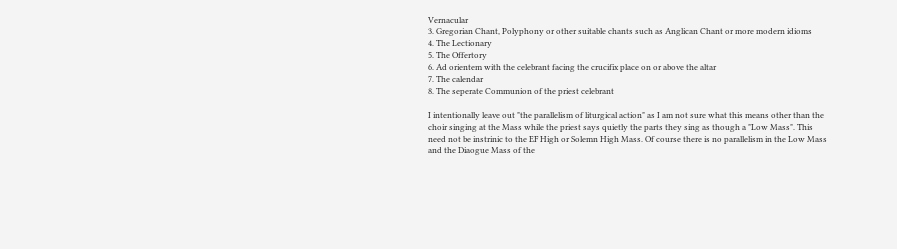Vernacular
3. Gregorian Chant, Polyphony or other suitable chants such as Anglican Chant or more modern idioms
4. The Lectionary
5. The Offertory
6. Ad orientem with the celebrant facing the crucifix place on or above the altar
7. The calendar
8. The seperate Communion of the priest celebrant

I intentionally leave out "the parallelism of liturgical action" as I am not sure what this means other than the choir singing at the Mass while the priest says quietly the parts they sing as though a "Low Mass". This need not be instrinic to the EF High or Solemn High Mass. Of course there is no parallelism in the Low Mass and the Diaogue Mass of the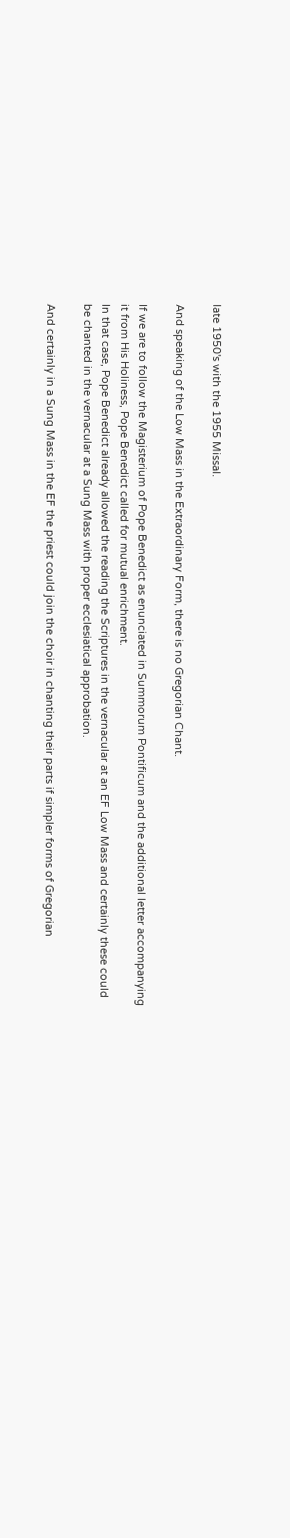late 1950's with the 1955 Missal.

And speaking of the Low Mass in the Extraordinary Form, there is no Gregorian Chant.

If we are to follow the Magisterium of Pope Benedict as enunciated in Summorum Pontificum and the additional letter accompanying it from His Holiness, Pope Benedict called for mutual enrichment.
In that case, Pope Benedict already allowed the reading the Scriptures in the vernacular at an EF Low Mass and certainly these could be chanted in the vernacular at a Sung Mass with proper ecclesiatical approbation.

And certainly in a Sung Mass in the EF the priest could join the choir in chanting their parts if simpler forms of Gregorian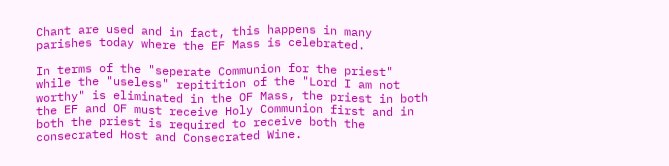Chant are used and in fact, this happens in many parishes today where the EF Mass is celebrated.

In terms of the "seperate Communion for the priest" while the "useless" repitition of the "Lord I am not worthy" is eliminated in the OF Mass, the priest in both the EF and OF must receive Holy Communion first and in both the priest is required to receive both the consecrated Host and Consecrated Wine.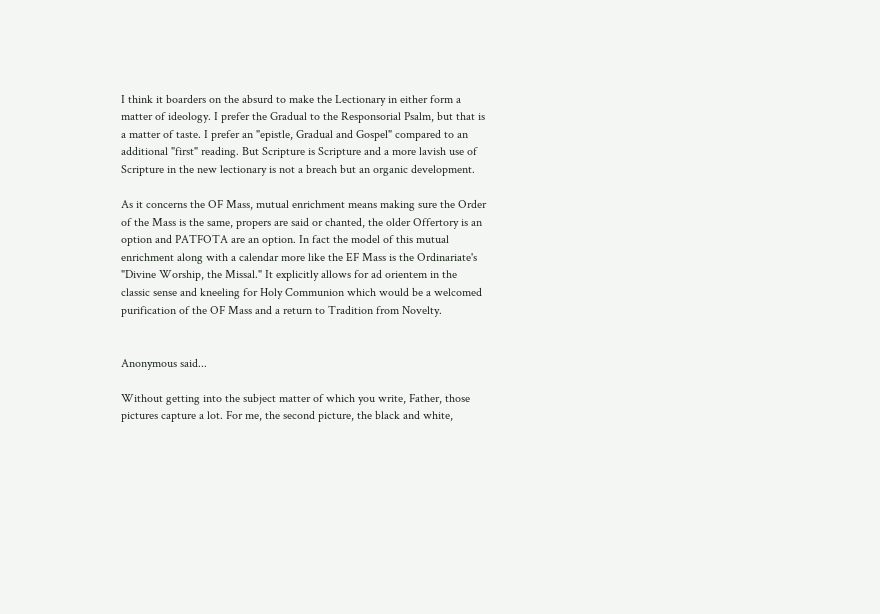I think it boarders on the absurd to make the Lectionary in either form a matter of ideology. I prefer the Gradual to the Responsorial Psalm, but that is a matter of taste. I prefer an "epistle, Gradual and Gospel" compared to an additional "first" reading. But Scripture is Scripture and a more lavish use of Scripture in the new lectionary is not a breach but an organic development.

As it concerns the OF Mass, mutual enrichment means making sure the Order of the Mass is the same, propers are said or chanted, the older Offertory is an option and PATFOTA are an option. In fact the model of this mutual enrichment along with a calendar more like the EF Mass is the Ordinariate's "Divine Worship, the Missal." It explicitly allows for ad orientem in the classic sense and kneeling for Holy Communion which would be a welcomed purification of the OF Mass and a return to Tradition from Novelty.


Anonymous said...

Without getting into the subject matter of which you write, Father, those pictures capture a lot. For me, the second picture, the black and white,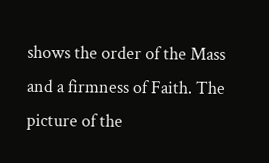shows the order of the Mass and a firmness of Faith. The picture of the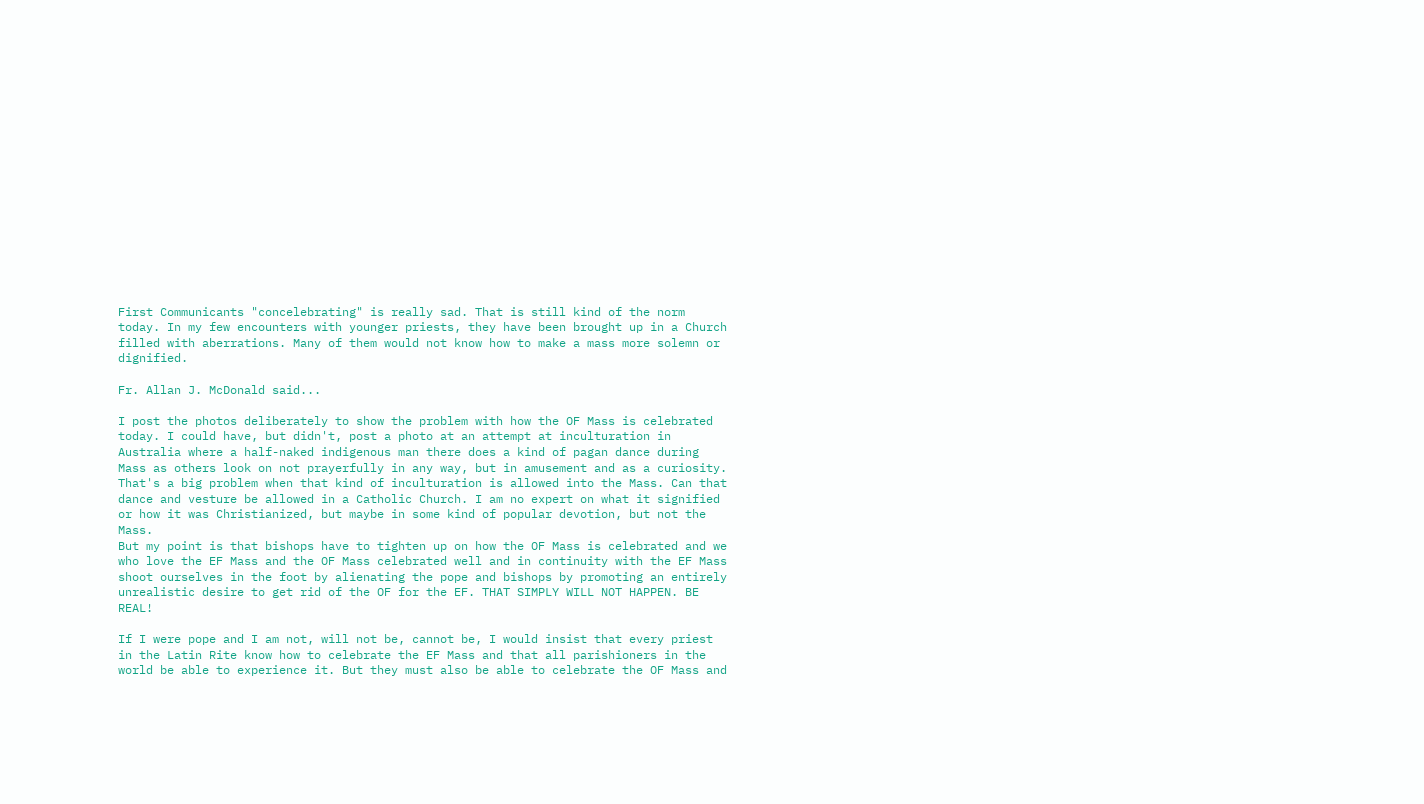First Communicants "concelebrating" is really sad. That is still kind of the norm today. In my few encounters with younger priests, they have been brought up in a Church filled with aberrations. Many of them would not know how to make a mass more solemn or dignified.

Fr. Allan J. McDonald said...

I post the photos deliberately to show the problem with how the OF Mass is celebrated today. I could have, but didn't, post a photo at an attempt at inculturation in Australia where a half-naked indigenous man there does a kind of pagan dance during Mass as others look on not prayerfully in any way, but in amusement and as a curiosity. That's a big problem when that kind of inculturation is allowed into the Mass. Can that dance and vesture be allowed in a Catholic Church. I am no expert on what it signified or how it was Christianized, but maybe in some kind of popular devotion, but not the Mass.
But my point is that bishops have to tighten up on how the OF Mass is celebrated and we who love the EF Mass and the OF Mass celebrated well and in continuity with the EF Mass shoot ourselves in the foot by alienating the pope and bishops by promoting an entirely unrealistic desire to get rid of the OF for the EF. THAT SIMPLY WILL NOT HAPPEN. BE REAL!

If I were pope and I am not, will not be, cannot be, I would insist that every priest in the Latin Rite know how to celebrate the EF Mass and that all parishioners in the world be able to experience it. But they must also be able to celebrate the OF Mass and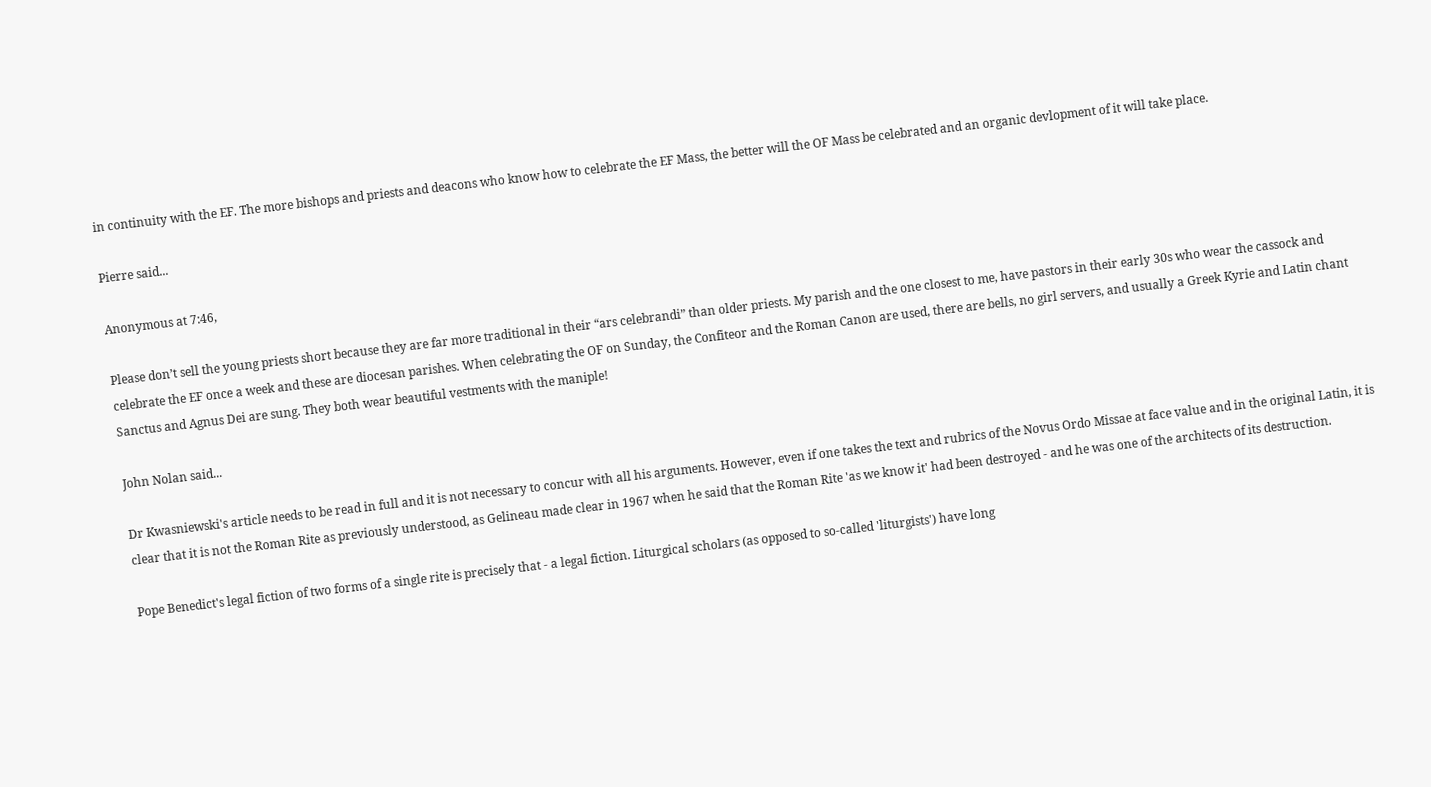in continuity with the EF. The more bishops and priests and deacons who know how to celebrate the EF Mass, the better will the OF Mass be celebrated and an organic devlopment of it will take place.

Pierre said...

Anonymous at 7:46,

Please don’t sell the young priests short because they are far more traditional in their “ars celebrandi” than older priests. My parish and the one closest to me, have pastors in their early 30s who wear the cassock and celebrate the EF once a week and these are diocesan parishes. When celebrating the OF on Sunday, the Confiteor and the Roman Canon are used, there are bells, no girl servers, and usually a Greek Kyrie and Latin chant Sanctus and Agnus Dei are sung. They both wear beautiful vestments with the maniple!

John Nolan said...

Dr Kwasniewski's article needs to be read in full and it is not necessary to concur with all his arguments. However, even if one takes the text and rubrics of the Novus Ordo Missae at face value and in the original Latin, it is clear that it is not the Roman Rite as previously understood, as Gelineau made clear in 1967 when he said that the Roman Rite 'as we know it' had been destroyed - and he was one of the architects of its destruction.

Pope Benedict's legal fiction of two forms of a single rite is precisely that - a legal fiction. Liturgical scholars (as opposed to so-called 'liturgists') have long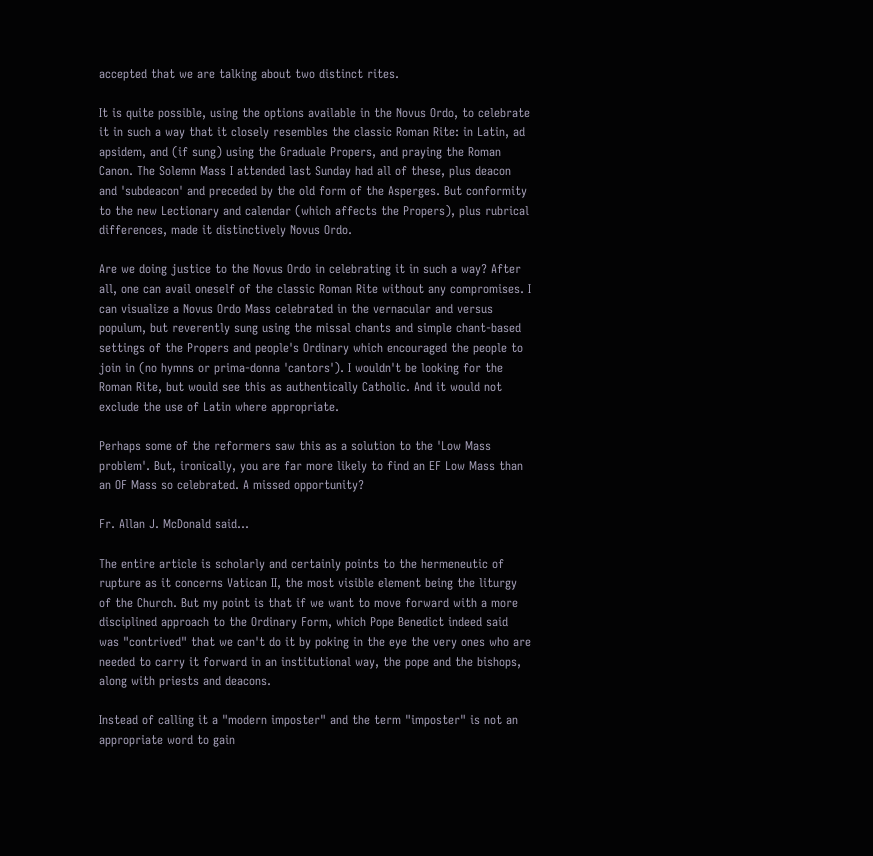accepted that we are talking about two distinct rites.

It is quite possible, using the options available in the Novus Ordo, to celebrate it in such a way that it closely resembles the classic Roman Rite: in Latin, ad apsidem, and (if sung) using the Graduale Propers, and praying the Roman Canon. The Solemn Mass I attended last Sunday had all of these, plus deacon and 'subdeacon' and preceded by the old form of the Asperges. But conformity to the new Lectionary and calendar (which affects the Propers), plus rubrical differences, made it distinctively Novus Ordo.

Are we doing justice to the Novus Ordo in celebrating it in such a way? After all, one can avail oneself of the classic Roman Rite without any compromises. I can visualize a Novus Ordo Mass celebrated in the vernacular and versus populum, but reverently sung using the missal chants and simple chant-based settings of the Propers and people's Ordinary which encouraged the people to join in (no hymns or prima-donna 'cantors'). I wouldn't be looking for the Roman Rite, but would see this as authentically Catholic. And it would not exclude the use of Latin where appropriate.

Perhaps some of the reformers saw this as a solution to the 'Low Mass problem'. But, ironically, you are far more likely to find an EF Low Mass than an OF Mass so celebrated. A missed opportunity?

Fr. Allan J. McDonald said...

The entire article is scholarly and certainly points to the hermeneutic of rupture as it concerns Vatican II, the most visible element being the liturgy of the Church. But my point is that if we want to move forward with a more disciplined approach to the Ordinary Form, which Pope Benedict indeed said was "contrived" that we can't do it by poking in the eye the very ones who are needed to carry it forward in an institutional way, the pope and the bishops, along with priests and deacons.

Instead of calling it a "modern imposter" and the term "imposter" is not an appropriate word to gain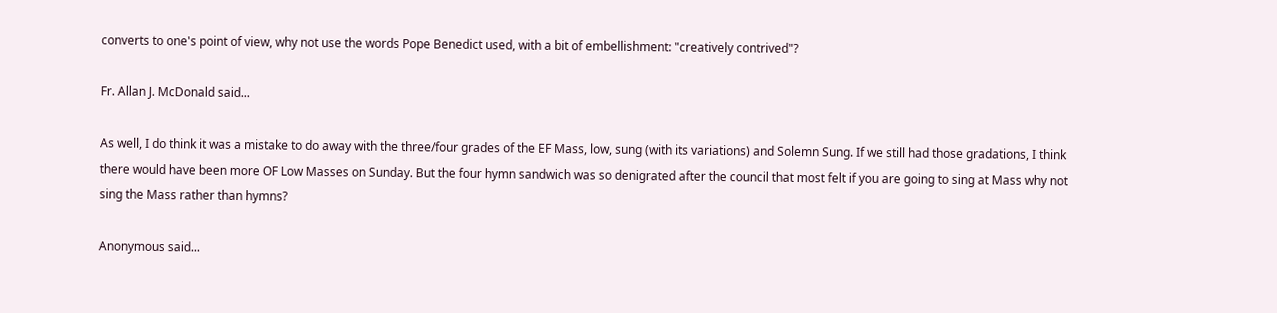converts to one's point of view, why not use the words Pope Benedict used, with a bit of embellishment: "creatively contrived"?

Fr. Allan J. McDonald said...

As well, I do think it was a mistake to do away with the three/four grades of the EF Mass, low, sung (with its variations) and Solemn Sung. If we still had those gradations, I think there would have been more OF Low Masses on Sunday. But the four hymn sandwich was so denigrated after the council that most felt if you are going to sing at Mass why not sing the Mass rather than hymns?

Anonymous said...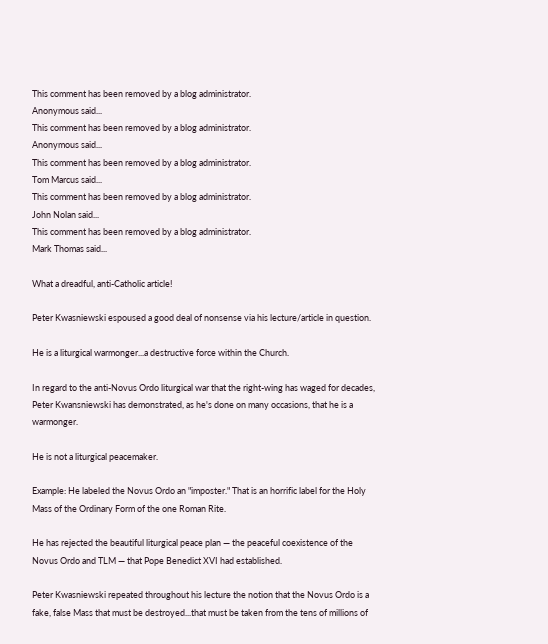This comment has been removed by a blog administrator.
Anonymous said...
This comment has been removed by a blog administrator.
Anonymous said...
This comment has been removed by a blog administrator.
Tom Marcus said...
This comment has been removed by a blog administrator.
John Nolan said...
This comment has been removed by a blog administrator.
Mark Thomas said...

What a dreadful, anti-Catholic article!

Peter Kwasniewski espoused a good deal of nonsense via his lecture/article in question.

He is a liturgical warmonger...a destructive force within the Church.

In regard to the anti-Novus Ordo liturgical war that the right-wing has waged for decades, Peter Kwansniewski has demonstrated, as he's done on many occasions, that he is a warmonger.

He is not a liturgical peacemaker.

Example: He labeled the Novus Ordo an "imposter." That is an horrific label for the Holy Mass of the Ordinary Form of the one Roman Rite.

He has rejected the beautiful liturgical peace plan — the peaceful coexistence of the Novus Ordo and TLM — that Pope Benedict XVI had established.

Peter Kwasniewski repeated throughout his lecture the notion that the Novus Ordo is a fake, false Mass that must be destroyed...that must be taken from the tens of millions of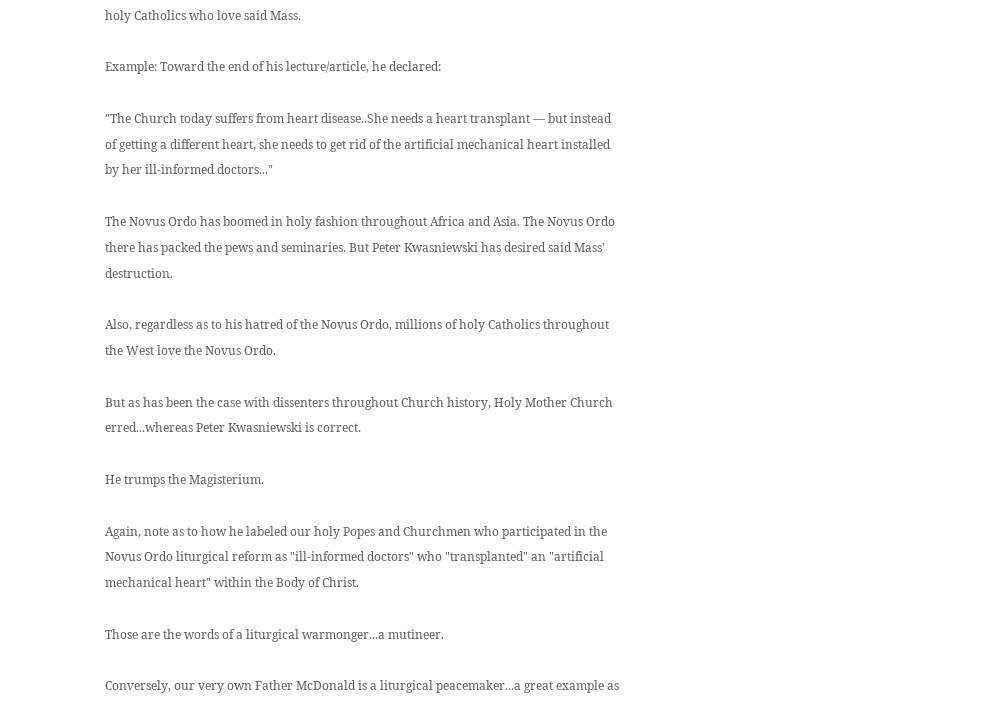holy Catholics who love said Mass.

Example: Toward the end of his lecture/article, he declared:

"The Church today suffers from heart disease..She needs a heart transplant — but instead of getting a different heart, she needs to get rid of the artificial mechanical heart installed by her ill-informed doctors..."

The Novus Ordo has boomed in holy fashion throughout Africa and Asia. The Novus Ordo there has packed the pews and seminaries. But Peter Kwasniewski has desired said Mass' destruction.

Also, regardless as to his hatred of the Novus Ordo, millions of holy Catholics throughout the West love the Novus Ordo.

But as has been the case with dissenters throughout Church history, Holy Mother Church erred...whereas Peter Kwasniewski is correct.

He trumps the Magisterium.

Again, note as to how he labeled our holy Popes and Churchmen who participated in the Novus Ordo liturgical reform as "ill-informed doctors" who "transplanted" an "artificial mechanical heart" within the Body of Christ.

Those are the words of a liturgical warmonger...a mutineer.

Conversely, our very own Father McDonald is a liturgical peacemaker...a great example as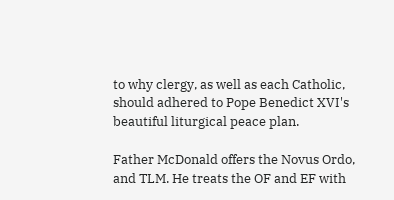to why clergy, as well as each Catholic, should adhered to Pope Benedict XVI's beautiful liturgical peace plan.

Father McDonald offers the Novus Ordo, and TLM. He treats the OF and EF with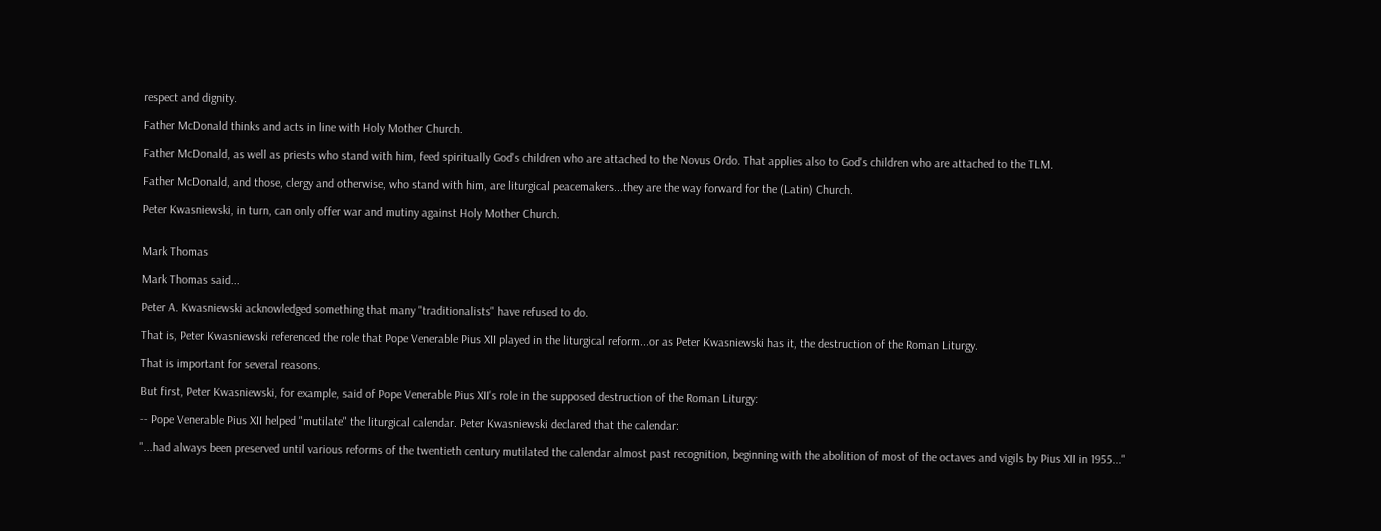respect and dignity.

Father McDonald thinks and acts in line with Holy Mother Church.

Father McDonald, as well as priests who stand with him, feed spiritually God's children who are attached to the Novus Ordo. That applies also to God's children who are attached to the TLM.

Father McDonald, and those, clergy and otherwise, who stand with him, are liturgical peacemakers...they are the way forward for the (Latin) Church.

Peter Kwasniewski, in turn, can only offer war and mutiny against Holy Mother Church.


Mark Thomas

Mark Thomas said...

Peter A. Kwasniewski acknowledged something that many "traditionalists" have refused to do.

That is, Peter Kwasniewski referenced the role that Pope Venerable Pius XII played in the liturgical reform...or as Peter Kwasniewski has it, the destruction of the Roman Liturgy.

That is important for several reasons.

But first, Peter Kwasniewski, for example, said of Pope Venerable Pius XII's role in the supposed destruction of the Roman Liturgy:

-- Pope Venerable Pius XII helped "mutilate" the liturgical calendar. Peter Kwasniewski declared that the calendar:

"...had always been preserved until various reforms of the twentieth century mutilated the calendar almost past recognition, beginning with the abolition of most of the octaves and vigils by Pius XII in 1955..."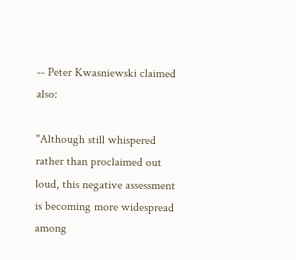-- Peter Kwasniewski claimed also:

"Although still whispered rather than proclaimed out loud, this negative assessment is becoming more widespread among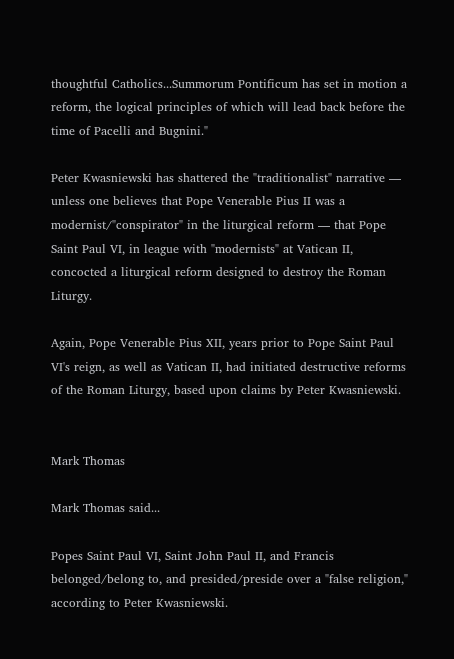thoughtful Catholics...Summorum Pontificum has set in motion a reform, the logical principles of which will lead back before the time of Pacelli and Bugnini."

Peter Kwasniewski has shattered the "traditionalist" narrative — unless one believes that Pope Venerable Pius II was a modernist/"conspirator" in the liturgical reform — that Pope Saint Paul VI, in league with "modernists" at Vatican II, concocted a liturgical reform designed to destroy the Roman Liturgy.

Again, Pope Venerable Pius XII, years prior to Pope Saint Paul VI's reign, as well as Vatican II, had initiated destructive reforms of the Roman Liturgy, based upon claims by Peter Kwasniewski.


Mark Thomas

Mark Thomas said...

Popes Saint Paul VI, Saint John Paul II, and Francis belonged/belong to, and presided/preside over a "false religion," according to Peter Kwasniewski.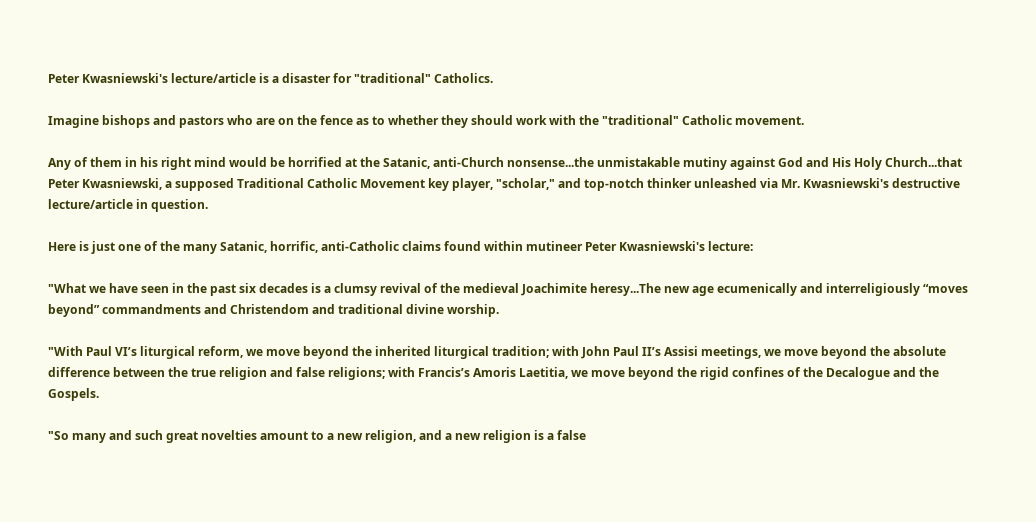Peter Kwasniewski's lecture/article is a disaster for "traditional" Catholics.

Imagine bishops and pastors who are on the fence as to whether they should work with the "traditional" Catholic movement.

Any of them in his right mind would be horrified at the Satanic, anti-Church nonsense...the unmistakable mutiny against God and His Holy Church...that Peter Kwasniewski, a supposed Traditional Catholic Movement key player, "scholar," and top-notch thinker unleashed via Mr. Kwasniewski's destructive lecture/article in question.

Here is just one of the many Satanic, horrific, anti-Catholic claims found within mutineer Peter Kwasniewski's lecture:

"What we have seen in the past six decades is a clumsy revival of the medieval Joachimite heresy...The new age ecumenically and interreligiously “moves beyond” commandments and Christendom and traditional divine worship.

"With Paul VI’s liturgical reform, we move beyond the inherited liturgical tradition; with John Paul II’s Assisi meetings, we move beyond the absolute difference between the true religion and false religions; with Francis’s Amoris Laetitia, we move beyond the rigid confines of the Decalogue and the Gospels.

"So many and such great novelties amount to a new religion, and a new religion is a false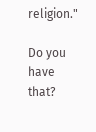religion."

Do you have that?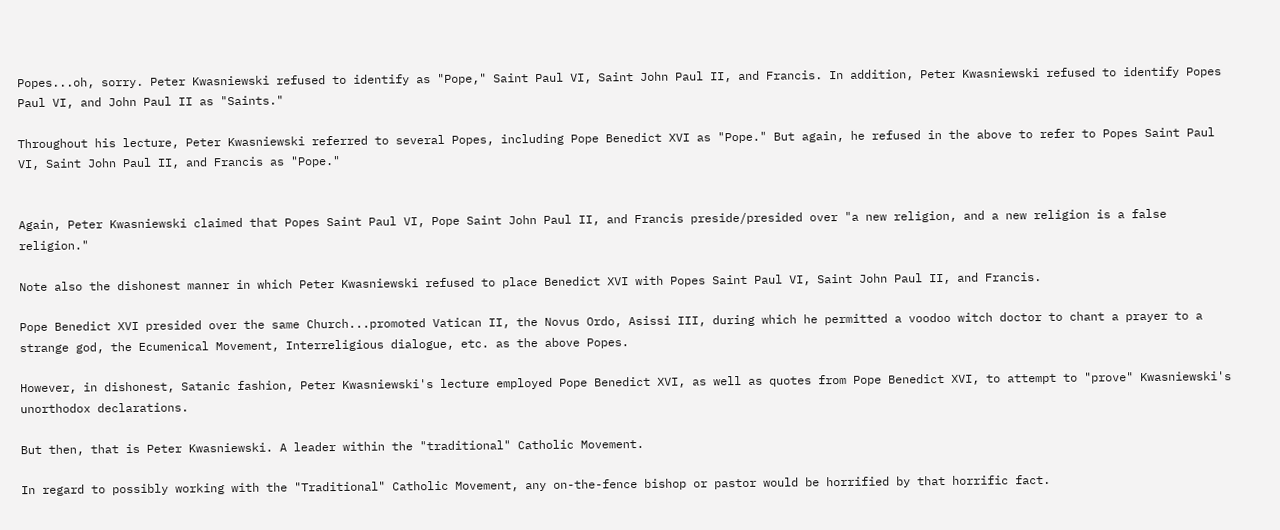Popes...oh, sorry. Peter Kwasniewski refused to identify as "Pope," Saint Paul VI, Saint John Paul II, and Francis. In addition, Peter Kwasniewski refused to identify Popes Paul VI, and John Paul II as "Saints."

Throughout his lecture, Peter Kwasniewski referred to several Popes, including Pope Benedict XVI as "Pope." But again, he refused in the above to refer to Popes Saint Paul VI, Saint John Paul II, and Francis as "Pope."


Again, Peter Kwasniewski claimed that Popes Saint Paul VI, Pope Saint John Paul II, and Francis preside/presided over "a new religion, and a new religion is a false religion."

Note also the dishonest manner in which Peter Kwasniewski refused to place Benedict XVI with Popes Saint Paul VI, Saint John Paul II, and Francis.

Pope Benedict XVI presided over the same Church...promoted Vatican II, the Novus Ordo, Asissi III, during which he permitted a voodoo witch doctor to chant a prayer to a strange god, the Ecumenical Movement, Interreligious dialogue, etc. as the above Popes.

However, in dishonest, Satanic fashion, Peter Kwasniewski's lecture employed Pope Benedict XVI, as well as quotes from Pope Benedict XVI, to attempt to "prove" Kwasniewski's unorthodox declarations.

But then, that is Peter Kwasniewski. A leader within the "traditional" Catholic Movement.

In regard to possibly working with the "Traditional" Catholic Movement, any on-the-fence bishop or pastor would be horrified by that horrific fact.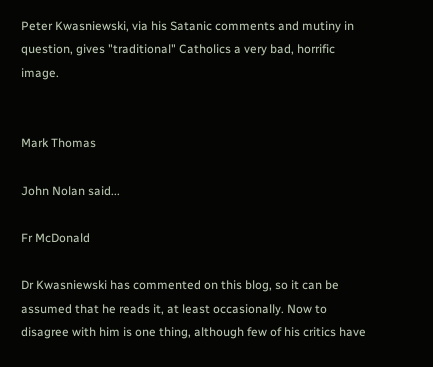Peter Kwasniewski, via his Satanic comments and mutiny in question, gives "traditional" Catholics a very bad, horrific image.


Mark Thomas

John Nolan said...

Fr McDonald

Dr Kwasniewski has commented on this blog, so it can be assumed that he reads it, at least occasionally. Now to disagree with him is one thing, although few of his critics have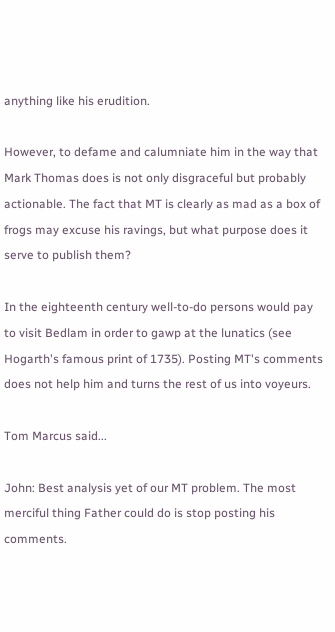anything like his erudition.

However, to defame and calumniate him in the way that Mark Thomas does is not only disgraceful but probably actionable. The fact that MT is clearly as mad as a box of frogs may excuse his ravings, but what purpose does it serve to publish them?

In the eighteenth century well-to-do persons would pay to visit Bedlam in order to gawp at the lunatics (see Hogarth's famous print of 1735). Posting MT's comments does not help him and turns the rest of us into voyeurs.

Tom Marcus said...

John: Best analysis yet of our MT problem. The most merciful thing Father could do is stop posting his comments.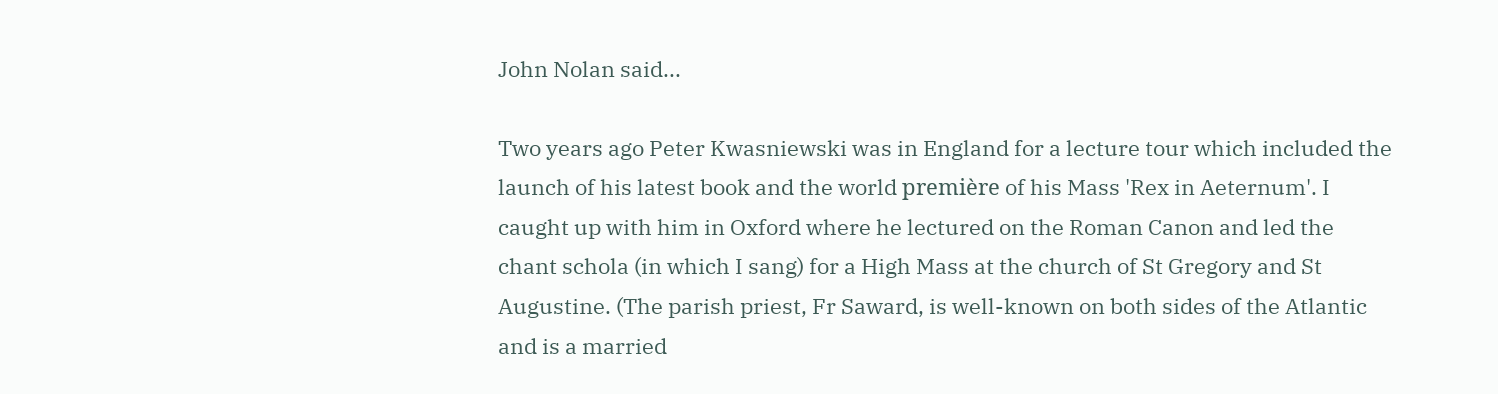John Nolan said...

Two years ago Peter Kwasniewski was in England for a lecture tour which included the launch of his latest book and the world première of his Mass 'Rex in Aeternum'. I caught up with him in Oxford where he lectured on the Roman Canon and led the chant schola (in which I sang) for a High Mass at the church of St Gregory and St Augustine. (The parish priest, Fr Saward, is well-known on both sides of the Atlantic and is a married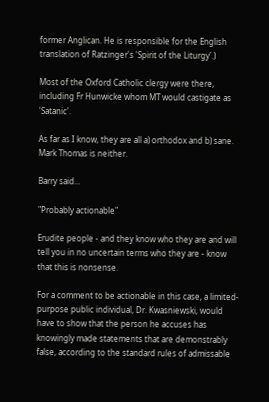former Anglican. He is responsible for the English translation of Ratzinger's 'Spirit of the Liturgy'.)

Most of the Oxford Catholic clergy were there, including Fr Hunwicke whom MT would castigate as 'Satanic'.

As far as I know, they are all a) orthodox and b) sane. Mark Thomas is neither.

Barry said...

"Probably actionable"

Erudite people - and they know who they are and will tell you in no uncertain terms who they are - know that this is nonsense.

For a comment to be actionable in this case, a limited-purpose public individual, Dr. Kwasniewski, would have to show that the person he accuses has knowingly made statements that are demonstrably false, according to the standard rules of admissable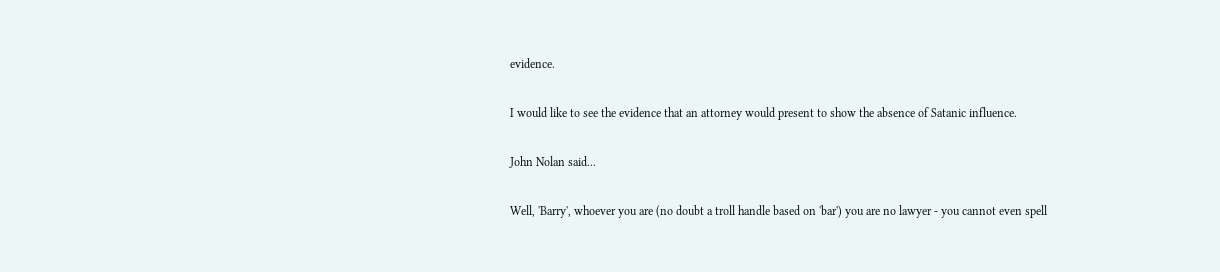evidence.

I would like to see the evidence that an attorney would present to show the absence of Satanic influence.

John Nolan said...

Well, 'Barry', whoever you are (no doubt a troll handle based on 'bar') you are no lawyer - you cannot even spell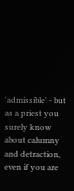'admissible' - but as a priest you surely know about calumny and detraction, even if you are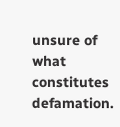unsure of what constitutes defamation.